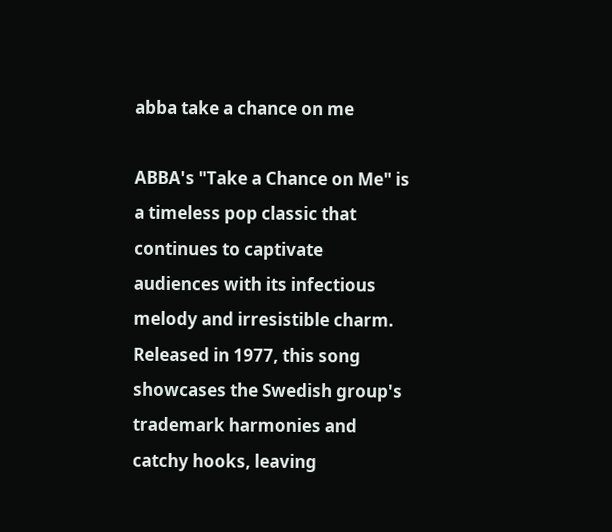abba take a chance on me

ABBA's "Take a Chance on Me" is a timeless pop classic that continues to captivate audiences with its infectious melody and irresistible charm. Released in 1977, this song showcases the Swedish group's trademark harmonies and catchy hooks, leaving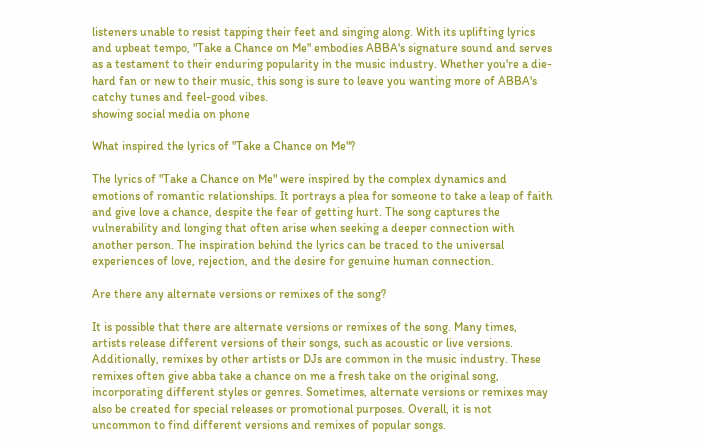listeners unable to resist tapping their feet and singing along. With its uplifting lyrics and upbeat tempo, "Take a Chance on Me" embodies ABBA's signature sound and serves as a testament to their enduring popularity in the music industry. Whether you're a die-hard fan or new to their music, this song is sure to leave you wanting more of ABBA's catchy tunes and feel-good vibes.
showing social media on phone

What inspired the lyrics of "Take a Chance on Me"?

The lyrics of "Take a Chance on Me" were inspired by the complex dynamics and emotions of romantic relationships. It portrays a plea for someone to take a leap of faith and give love a chance, despite the fear of getting hurt. The song captures the vulnerability and longing that often arise when seeking a deeper connection with another person. The inspiration behind the lyrics can be traced to the universal experiences of love, rejection, and the desire for genuine human connection.

Are there any alternate versions or remixes of the song?

It is possible that there are alternate versions or remixes of the song. Many times, artists release different versions of their songs, such as acoustic or live versions. Additionally, remixes by other artists or DJs are common in the music industry. These remixes often give abba take a chance on me a fresh take on the original song, incorporating different styles or genres. Sometimes, alternate versions or remixes may also be created for special releases or promotional purposes. Overall, it is not uncommon to find different versions and remixes of popular songs.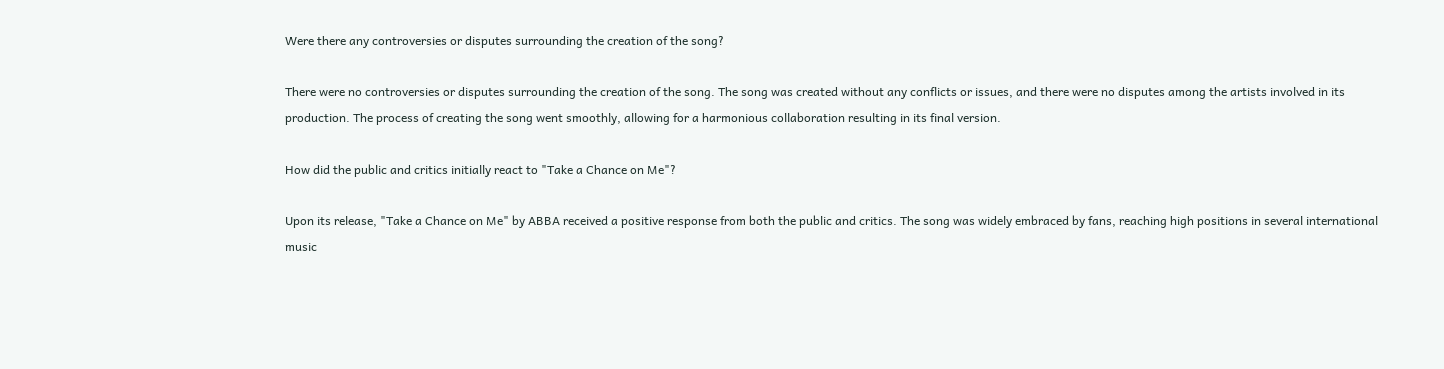Were there any controversies or disputes surrounding the creation of the song?

There were no controversies or disputes surrounding the creation of the song. The song was created without any conflicts or issues, and there were no disputes among the artists involved in its production. The process of creating the song went smoothly, allowing for a harmonious collaboration resulting in its final version.

How did the public and critics initially react to "Take a Chance on Me"?

Upon its release, "Take a Chance on Me" by ABBA received a positive response from both the public and critics. The song was widely embraced by fans, reaching high positions in several international music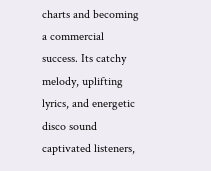charts and becoming a commercial success. Its catchy melody, uplifting lyrics, and energetic disco sound captivated listeners,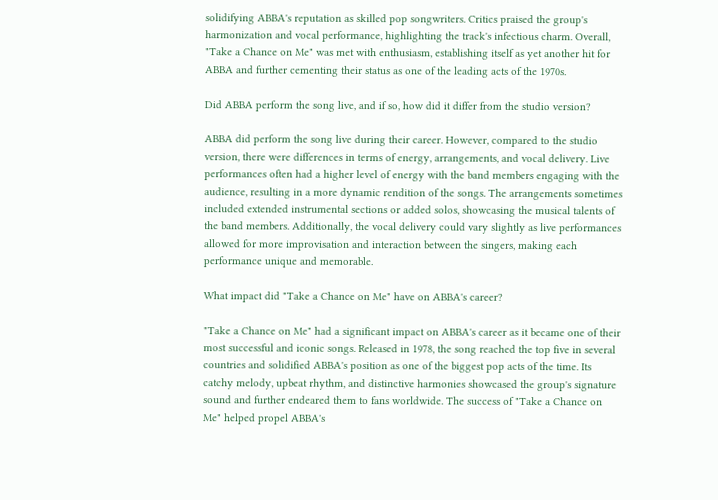solidifying ABBA's reputation as skilled pop songwriters. Critics praised the group's harmonization and vocal performance, highlighting the track's infectious charm. Overall, "Take a Chance on Me" was met with enthusiasm, establishing itself as yet another hit for ABBA and further cementing their status as one of the leading acts of the 1970s.

Did ABBA perform the song live, and if so, how did it differ from the studio version?

ABBA did perform the song live during their career. However, compared to the studio version, there were differences in terms of energy, arrangements, and vocal delivery. Live performances often had a higher level of energy with the band members engaging with the audience, resulting in a more dynamic rendition of the songs. The arrangements sometimes included extended instrumental sections or added solos, showcasing the musical talents of the band members. Additionally, the vocal delivery could vary slightly as live performances allowed for more improvisation and interaction between the singers, making each performance unique and memorable.

What impact did "Take a Chance on Me" have on ABBA's career?

"Take a Chance on Me" had a significant impact on ABBA's career as it became one of their most successful and iconic songs. Released in 1978, the song reached the top five in several countries and solidified ABBA's position as one of the biggest pop acts of the time. Its catchy melody, upbeat rhythm, and distinctive harmonies showcased the group's signature sound and further endeared them to fans worldwide. The success of "Take a Chance on Me" helped propel ABBA's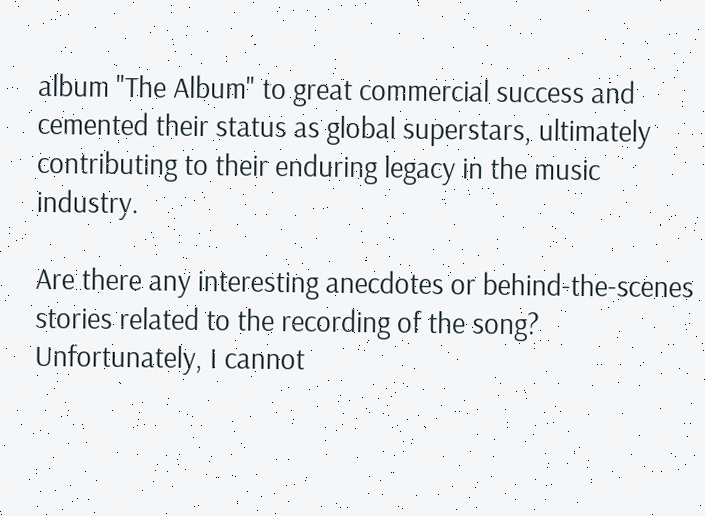album "The Album" to great commercial success and cemented their status as global superstars, ultimately contributing to their enduring legacy in the music industry.

Are there any interesting anecdotes or behind-the-scenes stories related to the recording of the song?
Unfortunately, I cannot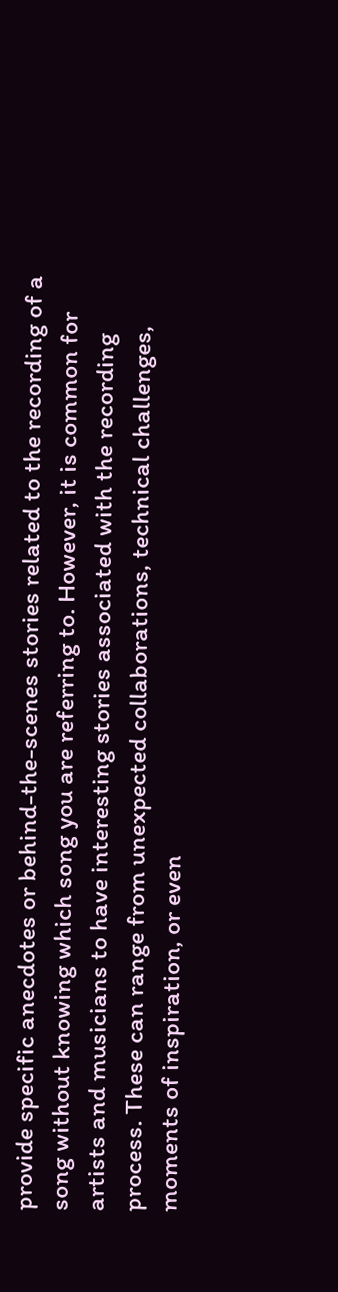provide specific anecdotes or behind-the-scenes stories related to the recording of a song without knowing which song you are referring to. However, it is common for artists and musicians to have interesting stories associated with the recording process. These can range from unexpected collaborations, technical challenges, moments of inspiration, or even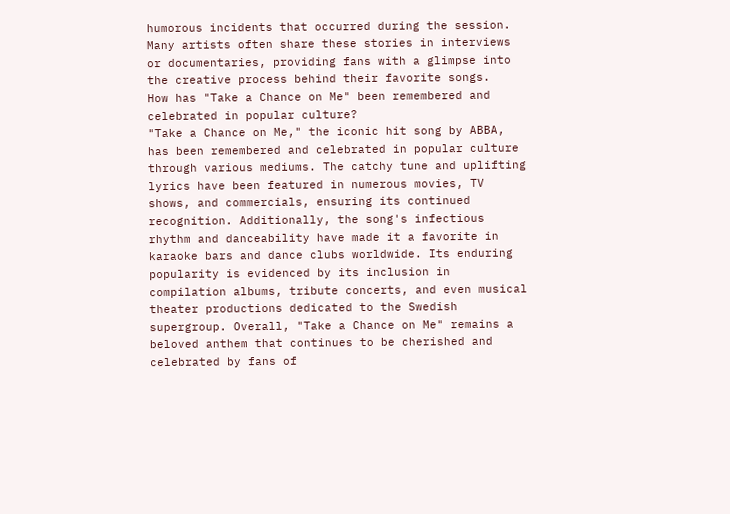humorous incidents that occurred during the session. Many artists often share these stories in interviews or documentaries, providing fans with a glimpse into the creative process behind their favorite songs.
How has "Take a Chance on Me" been remembered and celebrated in popular culture?
"Take a Chance on Me," the iconic hit song by ABBA, has been remembered and celebrated in popular culture through various mediums. The catchy tune and uplifting lyrics have been featured in numerous movies, TV shows, and commercials, ensuring its continued recognition. Additionally, the song's infectious rhythm and danceability have made it a favorite in karaoke bars and dance clubs worldwide. Its enduring popularity is evidenced by its inclusion in compilation albums, tribute concerts, and even musical theater productions dedicated to the Swedish supergroup. Overall, "Take a Chance on Me" remains a beloved anthem that continues to be cherished and celebrated by fans of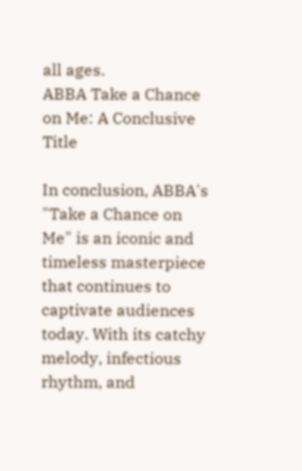all ages.
ABBA Take a Chance on Me: A Conclusive Title

In conclusion, ABBA's "Take a Chance on Me" is an iconic and timeless masterpiece that continues to captivate audiences today. With its catchy melody, infectious rhythm, and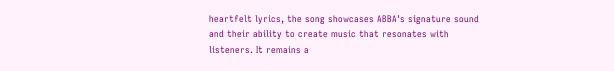heartfelt lyrics, the song showcases ABBA's signature sound and their ability to create music that resonates with listeners. It remains a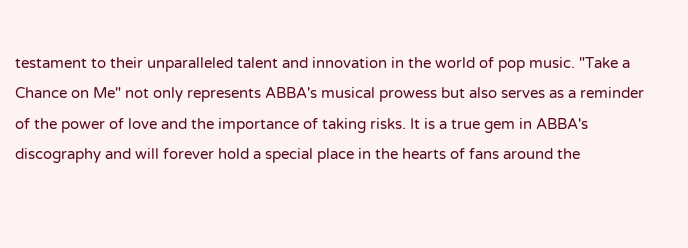testament to their unparalleled talent and innovation in the world of pop music. "Take a Chance on Me" not only represents ABBA's musical prowess but also serves as a reminder of the power of love and the importance of taking risks. It is a true gem in ABBA's discography and will forever hold a special place in the hearts of fans around the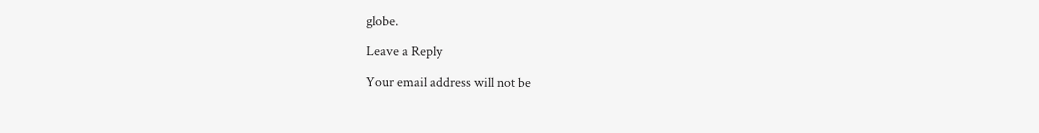globe.

Leave a Reply

Your email address will not be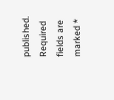published. Required fields are marked *